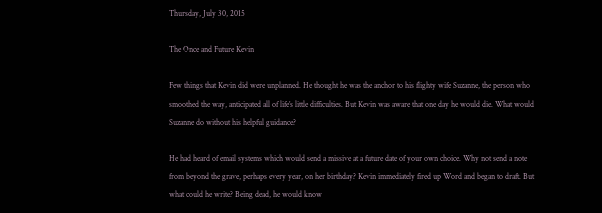Thursday, July 30, 2015

The Once and Future Kevin

Few things that Kevin did were unplanned. He thought he was the anchor to his flighty wife Suzanne, the person who smoothed the way, anticipated all of life’s little difficulties. But Kevin was aware that one day he would die. What would Suzanne do without his helpful guidance?

He had heard of email systems which would send a missive at a future date of your own choice. Why not send a note from beyond the grave, perhaps every year, on her birthday? Kevin immediately fired up Word and began to draft. But what could he write? Being dead, he would know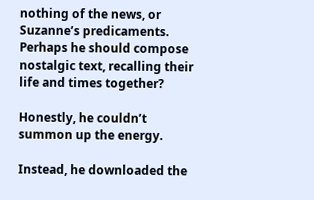nothing of the news, or Suzanne’s predicaments. Perhaps he should compose nostalgic text, recalling their life and times together?

Honestly, he couldn’t summon up the energy.

Instead, he downloaded the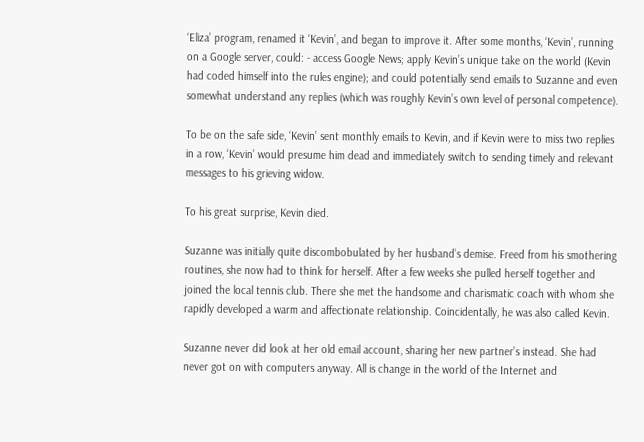‘Eliza’ program, renamed it ‘Kevin’, and began to improve it. After some months, ‘Kevin’, running on a Google server, could: - access Google News; apply Kevin’s unique take on the world (Kevin had coded himself into the rules engine); and could potentially send emails to Suzanne and even somewhat understand any replies (which was roughly Kevin’s own level of personal competence).

To be on the safe side, ‘Kevin’ sent monthly emails to Kevin, and if Kevin were to miss two replies in a row, ‘Kevin’ would presume him dead and immediately switch to sending timely and relevant messages to his grieving widow.

To his great surprise, Kevin died.

Suzanne was initially quite discombobulated by her husband’s demise. Freed from his smothering routines, she now had to think for herself. After a few weeks she pulled herself together and joined the local tennis club. There she met the handsome and charismatic coach with whom she rapidly developed a warm and affectionate relationship. Coincidentally, he was also called Kevin.

Suzanne never did look at her old email account, sharing her new partner’s instead. She had never got on with computers anyway. All is change in the world of the Internet and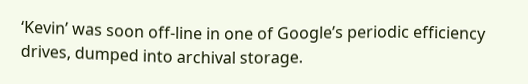‘Kevin’ was soon off-line in one of Google’s periodic efficiency drives, dumped into archival storage.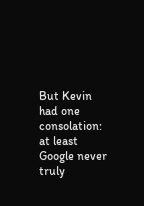But Kevin had one consolation: at least Google never truly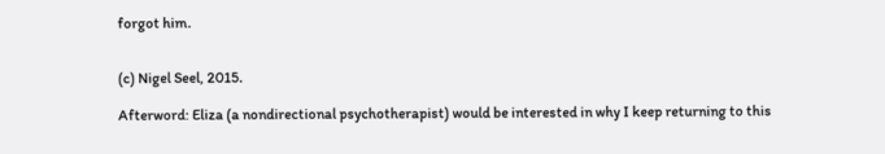forgot him.


(c) Nigel Seel, 2015.

Afterword: Eliza (a nondirectional psychotherapist) would be interested in why I keep returning to this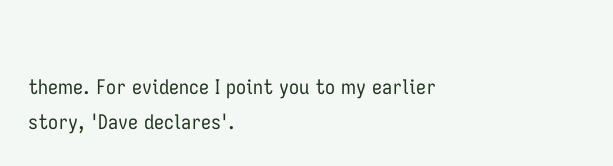theme. For evidence I point you to my earlier story, 'Dave declares'.